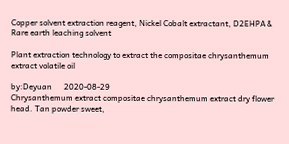Copper solvent extraction reagent, Nickel Cobalt extractant, D2EHPA & Rare earth leaching solvent

Plant extraction technology to extract the compositae chrysanthemum extract volatile oil

by:Deyuan      2020-08-29
Chrysanthemum extract compositae chrysanthemum extract dry flower head. Tan powder sweet,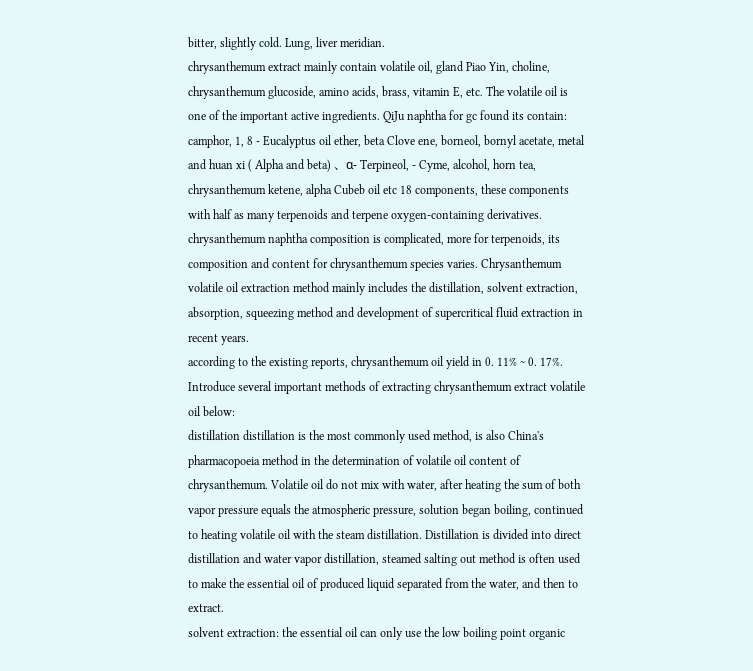bitter, slightly cold. Lung, liver meridian.
chrysanthemum extract mainly contain volatile oil, gland Piao Yin, choline, chrysanthemum glucoside, amino acids, brass, vitamin E, etc. The volatile oil is one of the important active ingredients. QiJu naphtha for gc found its contain: camphor, 1, 8 - Eucalyptus oil ether, beta Clove ene, borneol, bornyl acetate, metal and huan xi ( Alpha and beta) 、α- Terpineol, - Cyme, alcohol, horn tea, chrysanthemum ketene, alpha Cubeb oil etc 18 components, these components with half as many terpenoids and terpene oxygen-containing derivatives.
chrysanthemum naphtha composition is complicated, more for terpenoids, its composition and content for chrysanthemum species varies. Chrysanthemum volatile oil extraction method mainly includes the distillation, solvent extraction, absorption, squeezing method and development of supercritical fluid extraction in recent years.
according to the existing reports, chrysanthemum oil yield in 0. 11% ~ 0. 17%. Introduce several important methods of extracting chrysanthemum extract volatile oil below:
distillation distillation is the most commonly used method, is also China's pharmacopoeia method in the determination of volatile oil content of chrysanthemum. Volatile oil do not mix with water, after heating the sum of both vapor pressure equals the atmospheric pressure, solution began boiling, continued to heating volatile oil with the steam distillation. Distillation is divided into direct distillation and water vapor distillation, steamed salting out method is often used to make the essential oil of produced liquid separated from the water, and then to extract.
solvent extraction: the essential oil can only use the low boiling point organic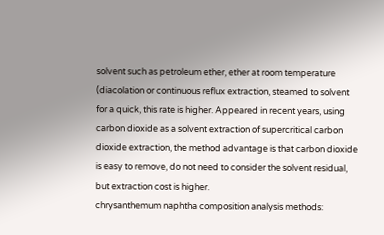solvent such as petroleum ether, ether at room temperature (diacolation or continuous reflux extraction, steamed to solvent for a quick, this rate is higher. Appeared in recent years, using carbon dioxide as a solvent extraction of supercritical carbon dioxide extraction, the method advantage is that carbon dioxide is easy to remove, do not need to consider the solvent residual, but extraction cost is higher.
chrysanthemum naphtha composition analysis methods: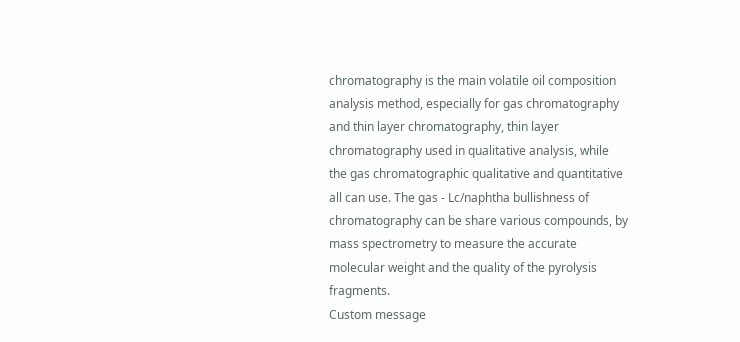chromatography is the main volatile oil composition analysis method, especially for gas chromatography and thin layer chromatography, thin layer chromatography used in qualitative analysis, while the gas chromatographic qualitative and quantitative all can use. The gas - Lc/naphtha bullishness of chromatography can be share various compounds, by mass spectrometry to measure the accurate molecular weight and the quality of the pyrolysis fragments.
Custom message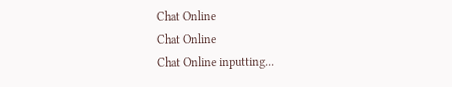Chat Online
Chat Online
Chat Online inputting...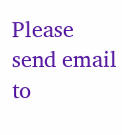Please send email to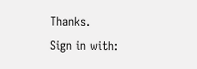Thanks.
Sign in with: